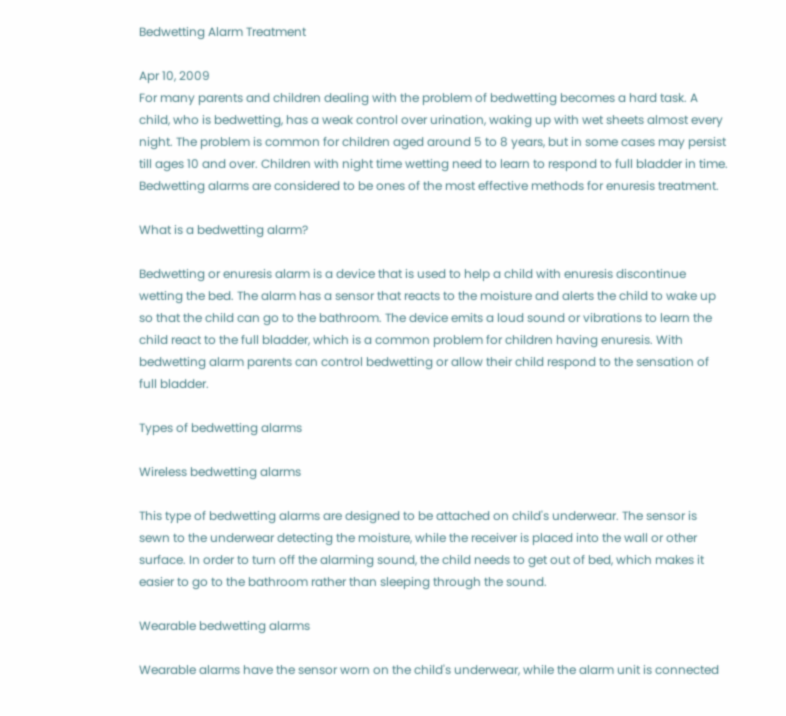Bedwetting Alarm Treatment

Apr 10, 2009
For many parents and children dealing with the problem of bedwetting becomes a hard task. A child, who is bedwetting, has a weak control over urination, waking up with wet sheets almost every night. The problem is common for children aged around 5 to 8 years, but in some cases may persist till ages 10 and over. Children with night time wetting need to learn to respond to full bladder in time. Bedwetting alarms are considered to be ones of the most effective methods for enuresis treatment.

What is a bedwetting alarm?

Bedwetting or enuresis alarm is a device that is used to help a child with enuresis discontinue wetting the bed. The alarm has a sensor that reacts to the moisture and alerts the child to wake up so that the child can go to the bathroom. The device emits a loud sound or vibrations to learn the child react to the full bladder, which is a common problem for children having enuresis. With bedwetting alarm parents can control bedwetting or allow their child respond to the sensation of full bladder.

Types of bedwetting alarms

Wireless bedwetting alarms

This type of bedwetting alarms are designed to be attached on child's underwear. The sensor is sewn to the underwear detecting the moisture, while the receiver is placed into the wall or other surface. In order to turn off the alarming sound, the child needs to get out of bed, which makes it easier to go to the bathroom rather than sleeping through the sound.

Wearable bedwetting alarms

Wearable alarms have the sensor worn on the child's underwear, while the alarm unit is connected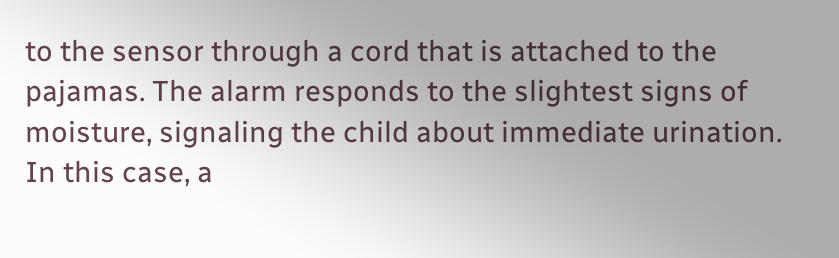to the sensor through a cord that is attached to the pajamas. The alarm responds to the slightest signs of moisture, signaling the child about immediate urination. In this case, a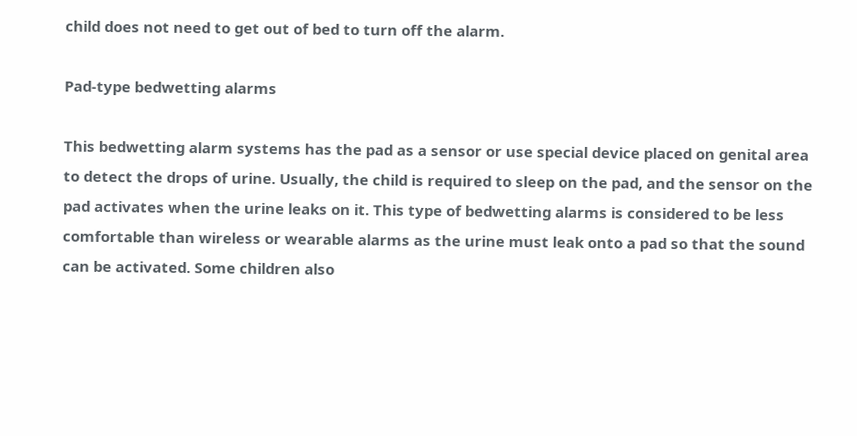child does not need to get out of bed to turn off the alarm.

Pad-type bedwetting alarms

This bedwetting alarm systems has the pad as a sensor or use special device placed on genital area to detect the drops of urine. Usually, the child is required to sleep on the pad, and the sensor on the pad activates when the urine leaks on it. This type of bedwetting alarms is considered to be less comfortable than wireless or wearable alarms as the urine must leak onto a pad so that the sound can be activated. Some children also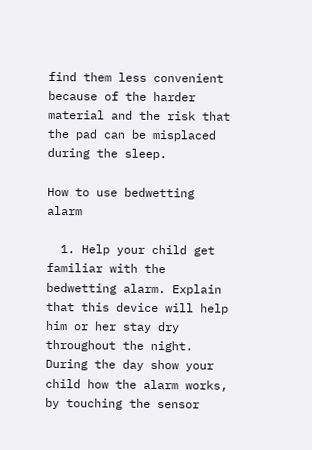find them less convenient because of the harder material and the risk that the pad can be misplaced during the sleep.

How to use bedwetting alarm

  1. Help your child get familiar with the bedwetting alarm. Explain that this device will help him or her stay dry throughout the night. During the day show your child how the alarm works, by touching the sensor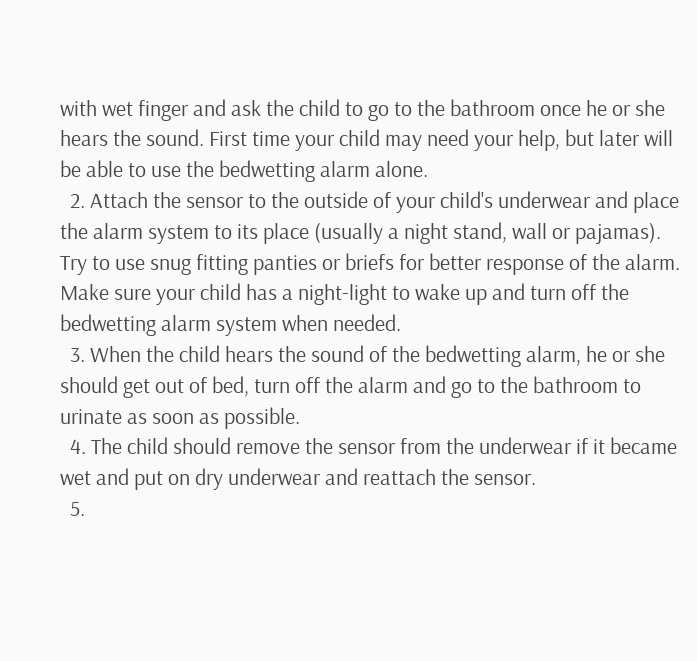with wet finger and ask the child to go to the bathroom once he or she hears the sound. First time your child may need your help, but later will be able to use the bedwetting alarm alone.
  2. Attach the sensor to the outside of your child's underwear and place the alarm system to its place (usually a night stand, wall or pajamas). Try to use snug fitting panties or briefs for better response of the alarm. Make sure your child has a night-light to wake up and turn off the bedwetting alarm system when needed.
  3. When the child hears the sound of the bedwetting alarm, he or she should get out of bed, turn off the alarm and go to the bathroom to urinate as soon as possible.
  4. The child should remove the sensor from the underwear if it became wet and put on dry underwear and reattach the sensor.
  5.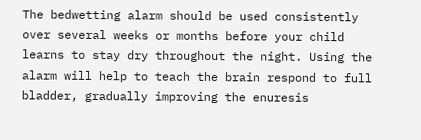The bedwetting alarm should be used consistently over several weeks or months before your child learns to stay dry throughout the night. Using the alarm will help to teach the brain respond to full bladder, gradually improving the enuresis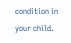condition in your child.